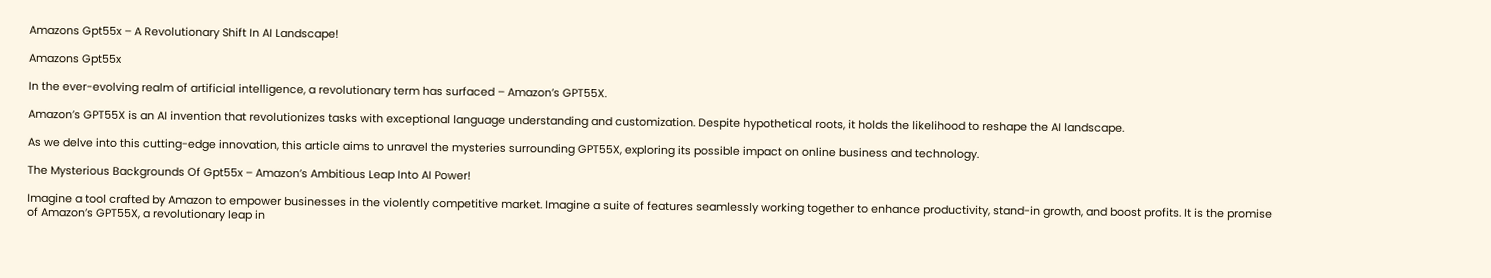Amazons Gpt55x – A Revolutionary Shift In AI Landscape!

Amazons Gpt55x

In the ever-evolving realm of artificial intelligence, a revolutionary term has surfaced – Amazon’s GPT55X.

Amazon’s GPT55X is an AI invention that revolutionizes tasks with exceptional language understanding and customization. Despite hypothetical roots, it holds the likelihood to reshape the AI landscape.

As we delve into this cutting-edge innovation, this article aims to unravel the mysteries surrounding GPT55X, exploring its possible impact on online business and technology.

The Mysterious Backgrounds Of Gpt55x – Amazon’s Ambitious Leap Into AI Power!

Imagine a tool crafted by Amazon to empower businesses in the violently competitive market. Imagine a suite of features seamlessly working together to enhance productivity, stand-in growth, and boost profits. It is the promise of Amazon’s GPT55X, a revolutionary leap in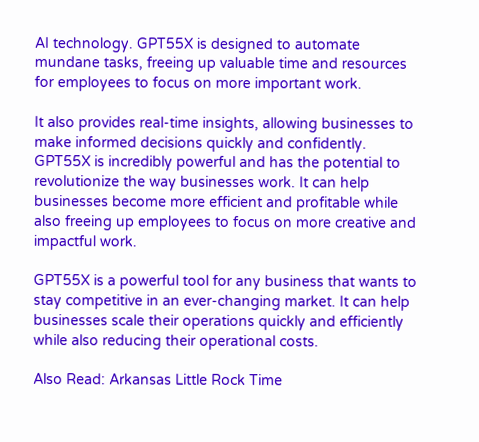AI technology. GPT55X is designed to automate mundane tasks, freeing up valuable time and resources for employees to focus on more important work.

It also provides real-time insights, allowing businesses to make informed decisions quickly and confidently.  GPT55X is incredibly powerful and has the potential to revolutionize the way businesses work. It can help businesses become more efficient and profitable while also freeing up employees to focus on more creative and impactful work.

GPT55X is a powerful tool for any business that wants to stay competitive in an ever-changing market. It can help businesses scale their operations quickly and efficiently while also reducing their operational costs.

Also Read: Arkansas Little Rock Time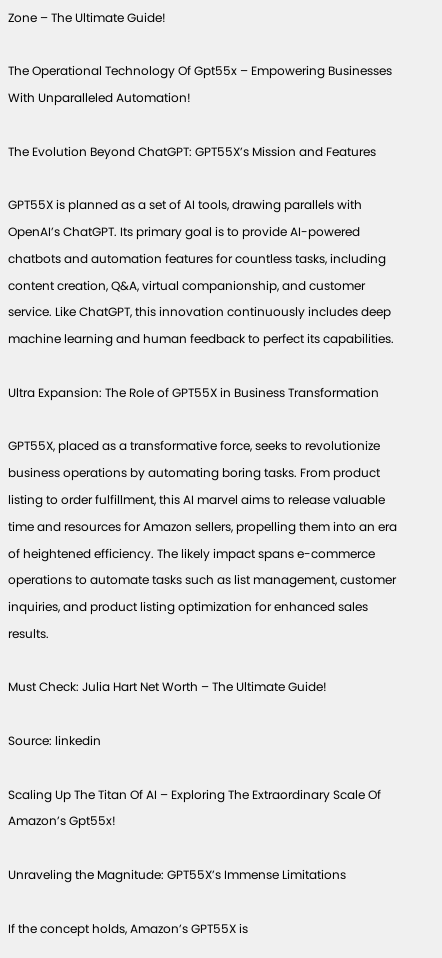Zone – The Ultimate Guide!

The Operational Technology Of Gpt55x – Empowering Businesses With Unparalleled Automation!

The Evolution Beyond ChatGPT: GPT55X’s Mission and Features

GPT55X is planned as a set of AI tools, drawing parallels with OpenAI’s ChatGPT. Its primary goal is to provide AI-powered chatbots and automation features for countless tasks, including content creation, Q&A, virtual companionship, and customer service. Like ChatGPT, this innovation continuously includes deep machine learning and human feedback to perfect its capabilities.

Ultra Expansion: The Role of GPT55X in Business Transformation

GPT55X, placed as a transformative force, seeks to revolutionize business operations by automating boring tasks. From product listing to order fulfillment, this AI marvel aims to release valuable time and resources for Amazon sellers, propelling them into an era of heightened efficiency. The likely impact spans e-commerce operations to automate tasks such as list management, customer inquiries, and product listing optimization for enhanced sales results.

Must Check: Julia Hart Net Worth – The Ultimate Guide!

Source: linkedin

Scaling Up The Titan Of AI – Exploring The Extraordinary Scale Of Amazon’s Gpt55x!

Unraveling the Magnitude: GPT55X’s Immense Limitations

If the concept holds, Amazon’s GPT55X is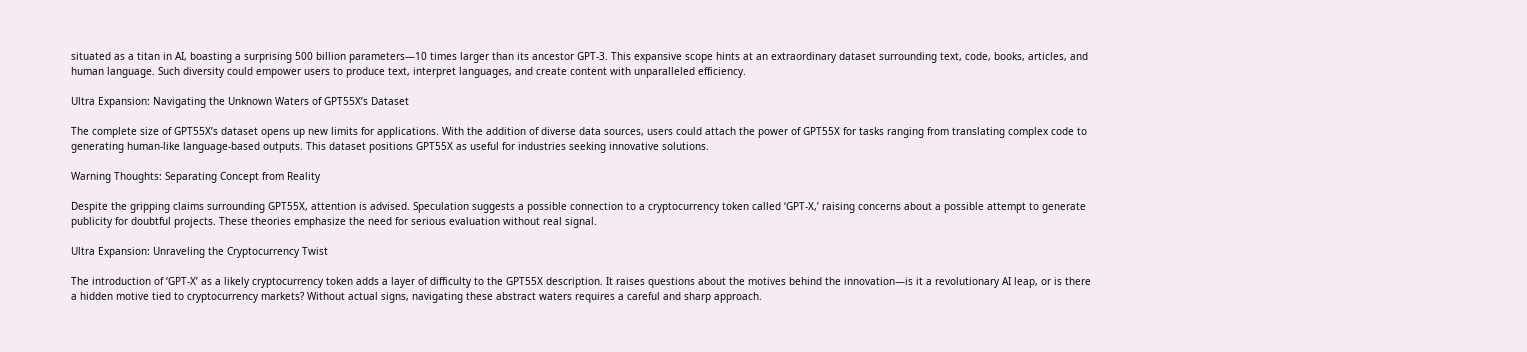situated as a titan in AI, boasting a surprising 500 billion parameters—10 times larger than its ancestor GPT-3. This expansive scope hints at an extraordinary dataset surrounding text, code, books, articles, and human language. Such diversity could empower users to produce text, interpret languages, and create content with unparalleled efficiency.

Ultra Expansion: Navigating the Unknown Waters of GPT55X’s Dataset

The complete size of GPT55X’s dataset opens up new limits for applications. With the addition of diverse data sources, users could attach the power of GPT55X for tasks ranging from translating complex code to generating human-like language-based outputs. This dataset positions GPT55X as useful for industries seeking innovative solutions.

Warning Thoughts: Separating Concept from Reality

Despite the gripping claims surrounding GPT55X, attention is advised. Speculation suggests a possible connection to a cryptocurrency token called ‘GPT-X,’ raising concerns about a possible attempt to generate publicity for doubtful projects. These theories emphasize the need for serious evaluation without real signal.

Ultra Expansion: Unraveling the Cryptocurrency Twist

The introduction of ‘GPT-X’ as a likely cryptocurrency token adds a layer of difficulty to the GPT55X description. It raises questions about the motives behind the innovation—is it a revolutionary AI leap, or is there a hidden motive tied to cryptocurrency markets? Without actual signs, navigating these abstract waters requires a careful and sharp approach.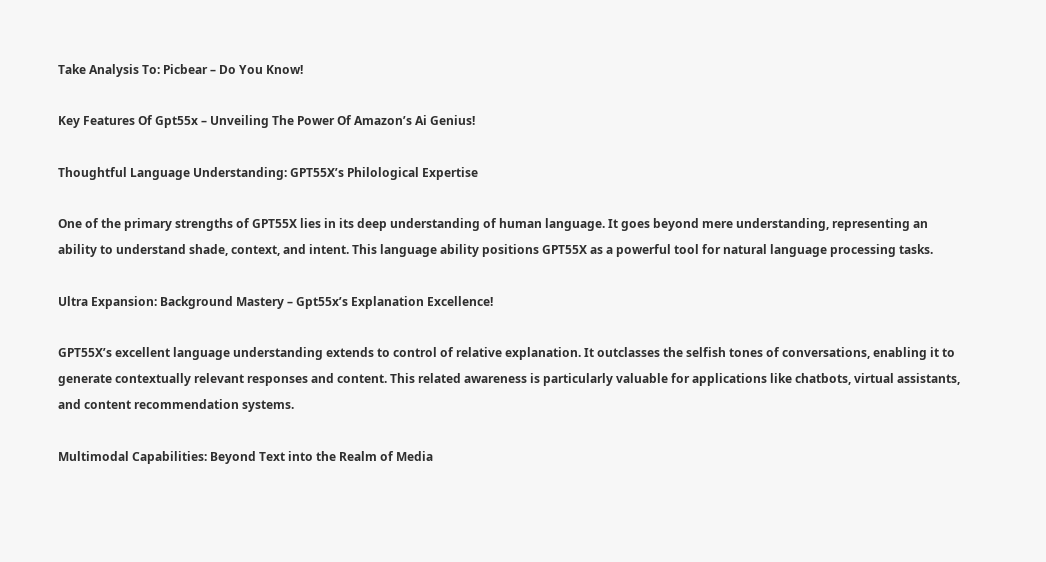Take Analysis To: Picbear – Do You Know!

Key Features Of Gpt55x – Unveiling The Power Of Amazon’s Ai Genius!

Thoughtful Language Understanding: GPT55X’s Philological Expertise

One of the primary strengths of GPT55X lies in its deep understanding of human language. It goes beyond mere understanding, representing an ability to understand shade, context, and intent. This language ability positions GPT55X as a powerful tool for natural language processing tasks.

Ultra Expansion: Background Mastery – Gpt55x’s Explanation Excellence!

GPT55X’s excellent language understanding extends to control of relative explanation. It outclasses the selfish tones of conversations, enabling it to generate contextually relevant responses and content. This related awareness is particularly valuable for applications like chatbots, virtual assistants, and content recommendation systems.

Multimodal Capabilities: Beyond Text into the Realm of Media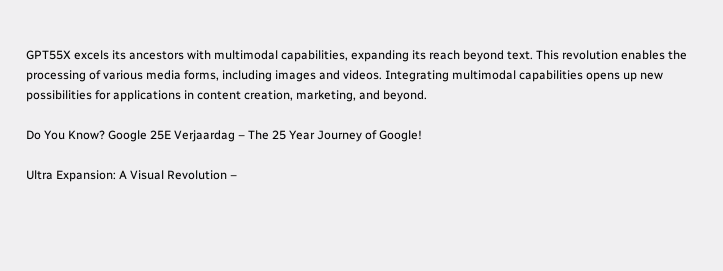GPT55X excels its ancestors with multimodal capabilities, expanding its reach beyond text. This revolution enables the processing of various media forms, including images and videos. Integrating multimodal capabilities opens up new possibilities for applications in content creation, marketing, and beyond.

Do You Know? Google 25E Verjaardag – The 25 Year Journey of Google!

Ultra Expansion: A Visual Revolution –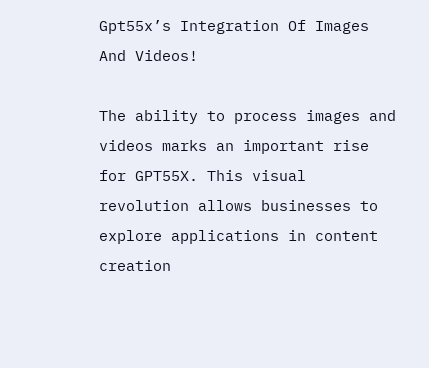Gpt55x’s Integration Of Images And Videos!

The ability to process images and videos marks an important rise for GPT55X. This visual revolution allows businesses to explore applications in content creation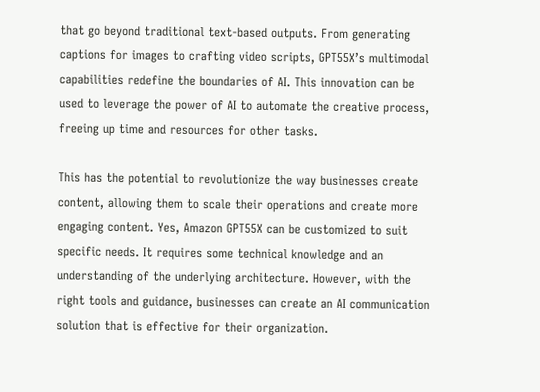that go beyond traditional text-based outputs. From generating captions for images to crafting video scripts, GPT55X’s multimodal capabilities redefine the boundaries of AI. This innovation can be used to leverage the power of AI to automate the creative process, freeing up time and resources for other tasks.

This has the potential to revolutionize the way businesses create content, allowing them to scale their operations and create more engaging content. Yes, Amazon GPT55X can be customized to suit specific needs. It requires some technical knowledge and an understanding of the underlying architecture. However, with the right tools and guidance, businesses can create an AI communication solution that is effective for their organization.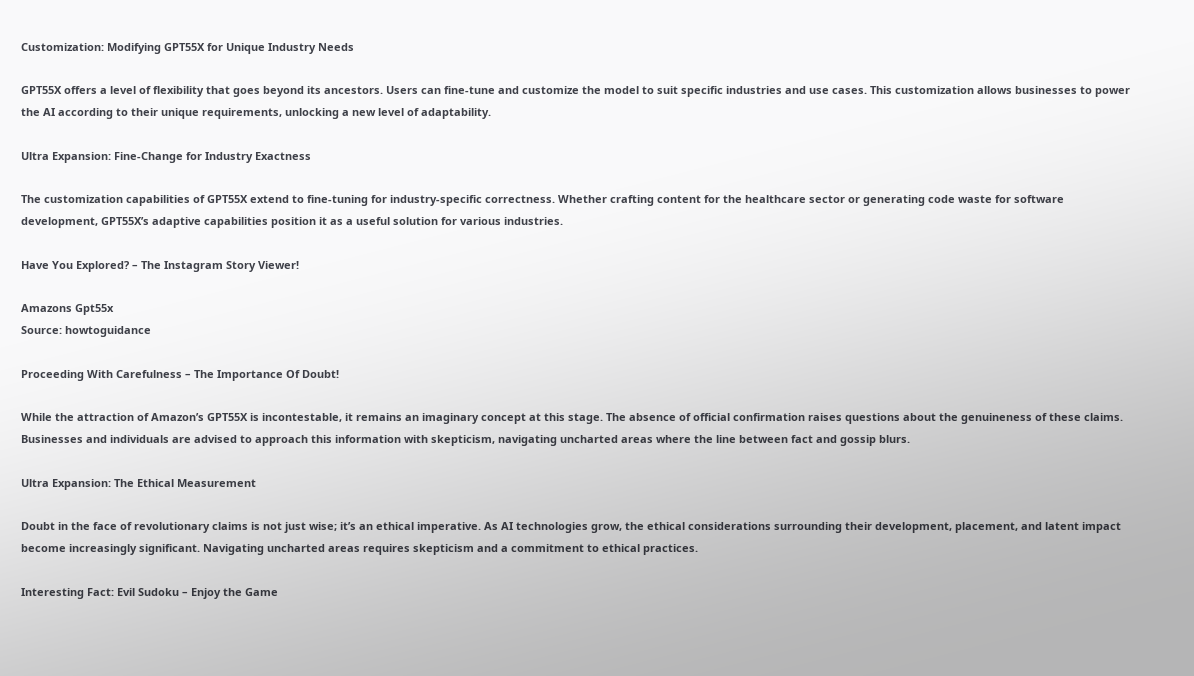Customization: Modifying GPT55X for Unique Industry Needs

GPT55X offers a level of flexibility that goes beyond its ancestors. Users can fine-tune and customize the model to suit specific industries and use cases. This customization allows businesses to power the AI according to their unique requirements, unlocking a new level of adaptability.

Ultra Expansion: Fine-Change for Industry Exactness

The customization capabilities of GPT55X extend to fine-tuning for industry-specific correctness. Whether crafting content for the healthcare sector or generating code waste for software development, GPT55X’s adaptive capabilities position it as a useful solution for various industries.

Have You Explored? – The Instagram Story Viewer!

Amazons Gpt55x
Source: howtoguidance

Proceeding With Carefulness – The Importance Of Doubt!

While the attraction of Amazon’s GPT55X is incontestable, it remains an imaginary concept at this stage. The absence of official confirmation raises questions about the genuineness of these claims. Businesses and individuals are advised to approach this information with skepticism, navigating uncharted areas where the line between fact and gossip blurs.

Ultra Expansion: The Ethical Measurement

Doubt in the face of revolutionary claims is not just wise; it’s an ethical imperative. As AI technologies grow, the ethical considerations surrounding their development, placement, and latent impact become increasingly significant. Navigating uncharted areas requires skepticism and a commitment to ethical practices.

Interesting Fact: Evil Sudoku – Enjoy the Game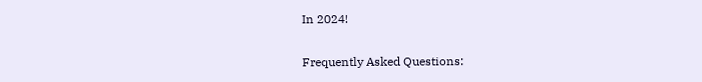In 2024!

Frequently Asked Questions: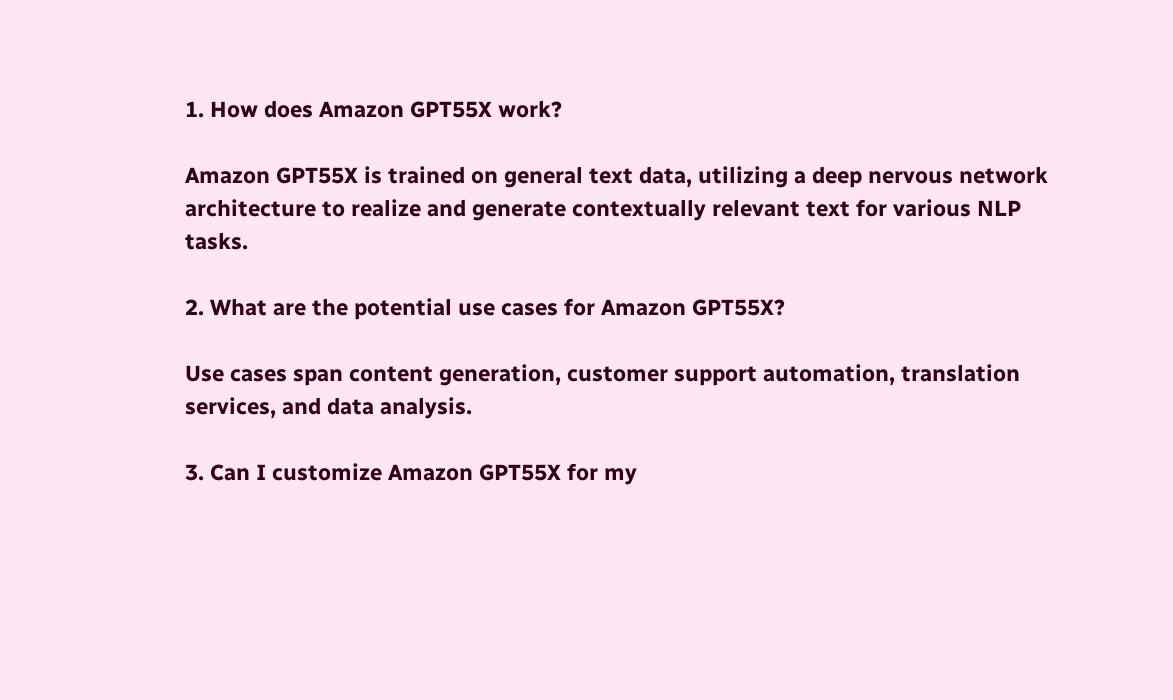1. How does Amazon GPT55X work?

Amazon GPT55X is trained on general text data, utilizing a deep nervous network architecture to realize and generate contextually relevant text for various NLP tasks.

2. What are the potential use cases for Amazon GPT55X?

Use cases span content generation, customer support automation, translation services, and data analysis.

3. Can I customize Amazon GPT55X for my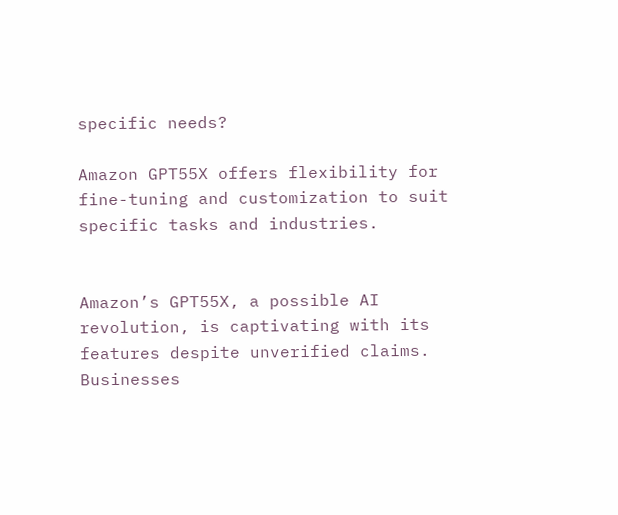specific needs?

Amazon GPT55X offers flexibility for fine-tuning and customization to suit specific tasks and industries.


Amazon’s GPT55X, a possible AI revolution, is captivating with its features despite unverified claims. Businesses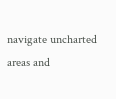navigate uncharted areas and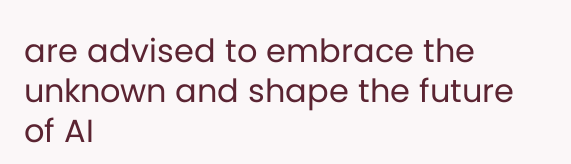are advised to embrace the unknown and shape the future of AI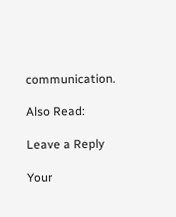communication.

Also Read:

Leave a Reply

Your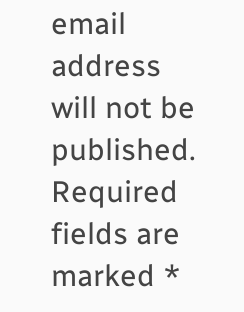email address will not be published. Required fields are marked *